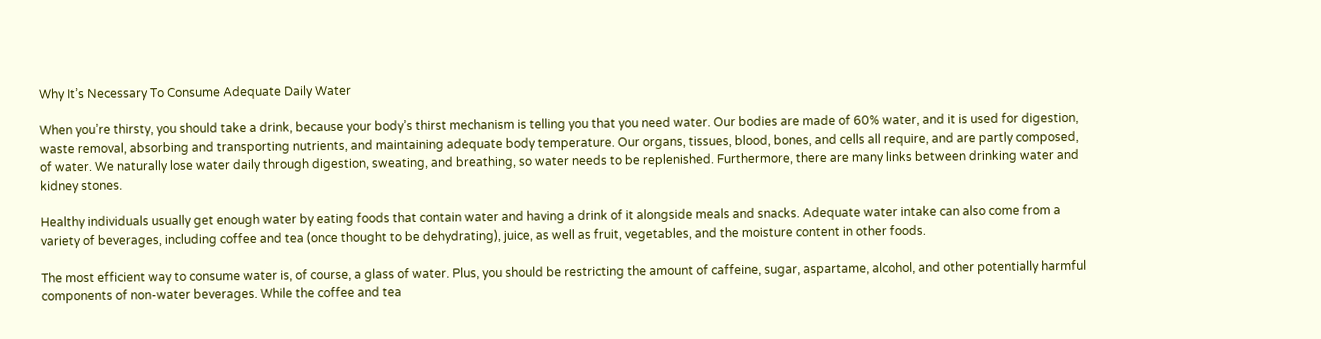Why It’s Necessary To Consume Adequate Daily Water

When you’re thirsty, you should take a drink, because your body’s thirst mechanism is telling you that you need water. Our bodies are made of 60% water, and it is used for digestion, waste removal, absorbing and transporting nutrients, and maintaining adequate body temperature. Our organs, tissues, blood, bones, and cells all require, and are partly composed, of water. We naturally lose water daily through digestion, sweating, and breathing, so water needs to be replenished. Furthermore, there are many links between drinking water and kidney stones.

Healthy individuals usually get enough water by eating foods that contain water and having a drink of it alongside meals and snacks. Adequate water intake can also come from a variety of beverages, including coffee and tea (once thought to be dehydrating), juice, as well as fruit, vegetables, and the moisture content in other foods.

The most efficient way to consume water is, of course, a glass of water. Plus, you should be restricting the amount of caffeine, sugar, aspartame, alcohol, and other potentially harmful components of non-water beverages. While the coffee and tea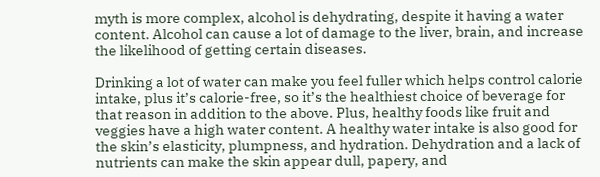myth is more complex, alcohol is dehydrating, despite it having a water content. Alcohol can cause a lot of damage to the liver, brain, and increase the likelihood of getting certain diseases.

Drinking a lot of water can make you feel fuller which helps control calorie intake, plus it’s calorie-free, so it’s the healthiest choice of beverage for that reason in addition to the above. Plus, healthy foods like fruit and veggies have a high water content. A healthy water intake is also good for the skin’s elasticity, plumpness, and hydration. Dehydration and a lack of nutrients can make the skin appear dull, papery, and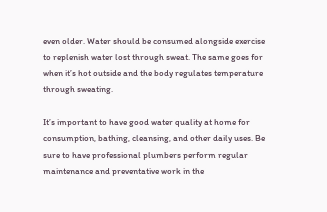even older. Water should be consumed alongside exercise to replenish water lost through sweat. The same goes for when it’s hot outside and the body regulates temperature through sweating.

It’s important to have good water quality at home for consumption, bathing, cleansing, and other daily uses. Be sure to have professional plumbers perform regular maintenance and preventative work in the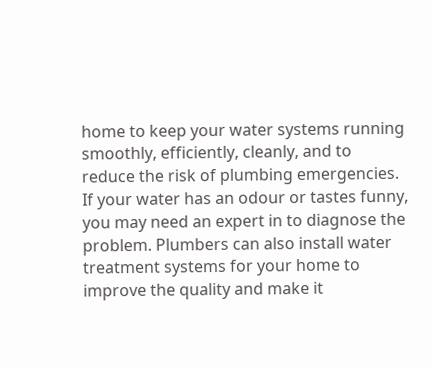home to keep your water systems running smoothly, efficiently, cleanly, and to reduce the risk of plumbing emergencies. If your water has an odour or tastes funny, you may need an expert in to diagnose the problem. Plumbers can also install water treatment systems for your home to improve the quality and make it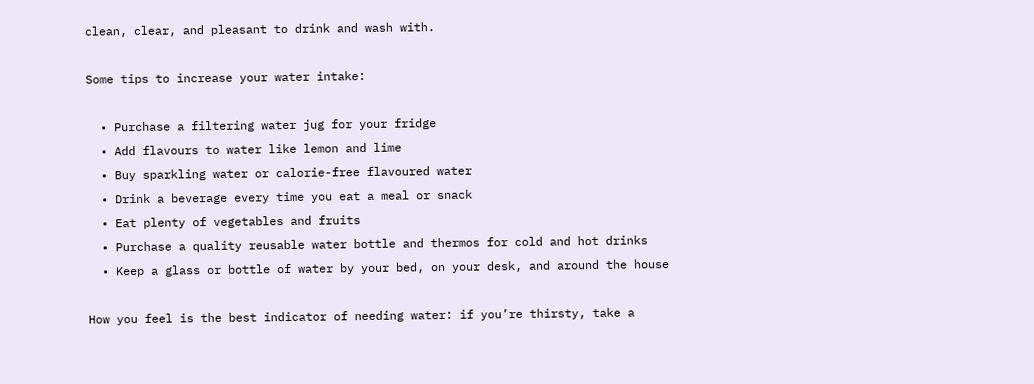clean, clear, and pleasant to drink and wash with.

Some tips to increase your water intake:

  • Purchase a filtering water jug for your fridge
  • Add flavours to water like lemon and lime
  • Buy sparkling water or calorie-free flavoured water
  • Drink a beverage every time you eat a meal or snack
  • Eat plenty of vegetables and fruits
  • Purchase a quality reusable water bottle and thermos for cold and hot drinks
  • Keep a glass or bottle of water by your bed, on your desk, and around the house

How you feel is the best indicator of needing water: if you’re thirsty, take a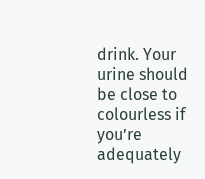drink. Your urine should be close to colourless if you’re adequately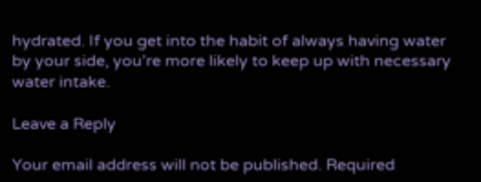hydrated. If you get into the habit of always having water by your side, you’re more likely to keep up with necessary water intake.

Leave a Reply

Your email address will not be published. Required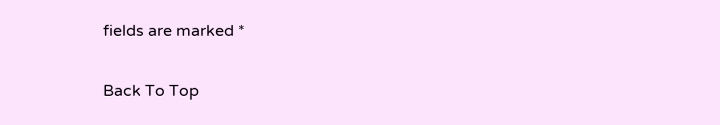fields are marked *

Back To Top